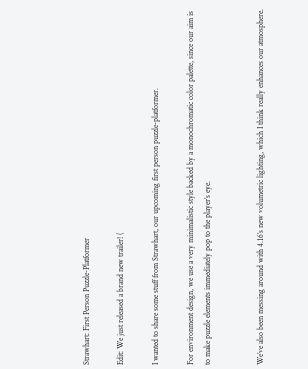Strawhart: First Person Puzzle-Platformer

Edit: We just released a brand new trailer! (

I wanted to share some stuff from Strawhart, our upcoming first person puzzle-platformer.

For environment design, we use a very minimalistic style backed by a monochromatic color palette, since our aim is to make puzzle elements immediately pop to the player’s eye.


We’ve also been messing around with 4.16’s new volumetric lighting, which I think really enhances our atmosphere.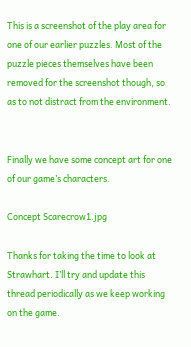This is a screenshot of the play area for one of our earlier puzzles. Most of the puzzle pieces themselves have been removed for the screenshot though, so as to not distract from the environment.


Finally we have some concept art for one of our game’s characters.

Concept Scarecrow1.jpg

Thanks for taking the time to look at Strawhart. I’ll try and update this thread periodically as we keep working on the game.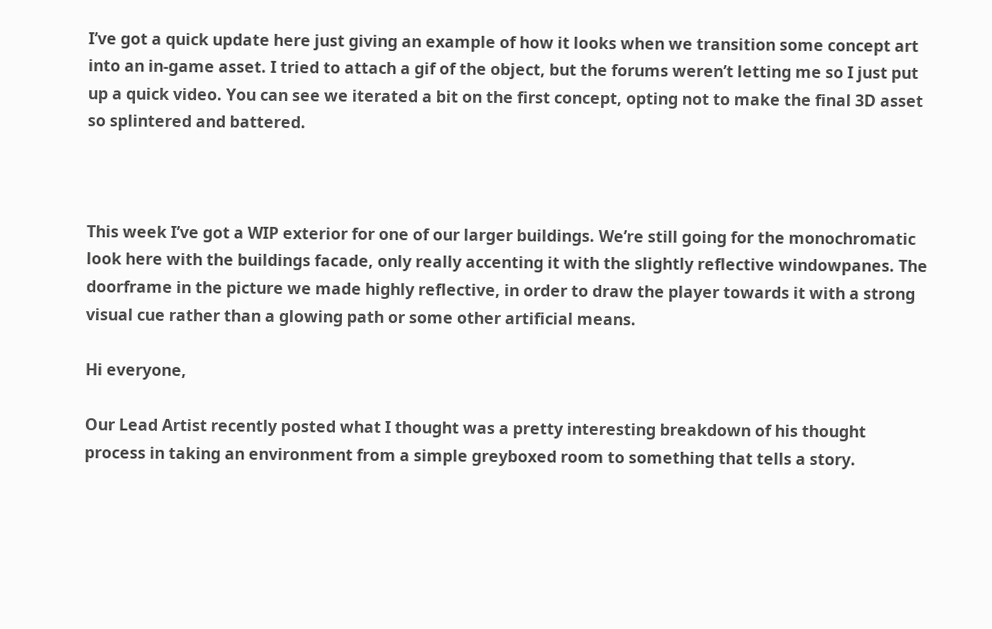I’ve got a quick update here just giving an example of how it looks when we transition some concept art into an in-game asset. I tried to attach a gif of the object, but the forums weren’t letting me so I just put up a quick video. You can see we iterated a bit on the first concept, opting not to make the final 3D asset so splintered and battered.



This week I’ve got a WIP exterior for one of our larger buildings. We’re still going for the monochromatic look here with the buildings facade, only really accenting it with the slightly reflective windowpanes. The doorframe in the picture we made highly reflective, in order to draw the player towards it with a strong visual cue rather than a glowing path or some other artificial means.

Hi everyone,

Our Lead Artist recently posted what I thought was a pretty interesting breakdown of his thought process in taking an environment from a simple greyboxed room to something that tells a story.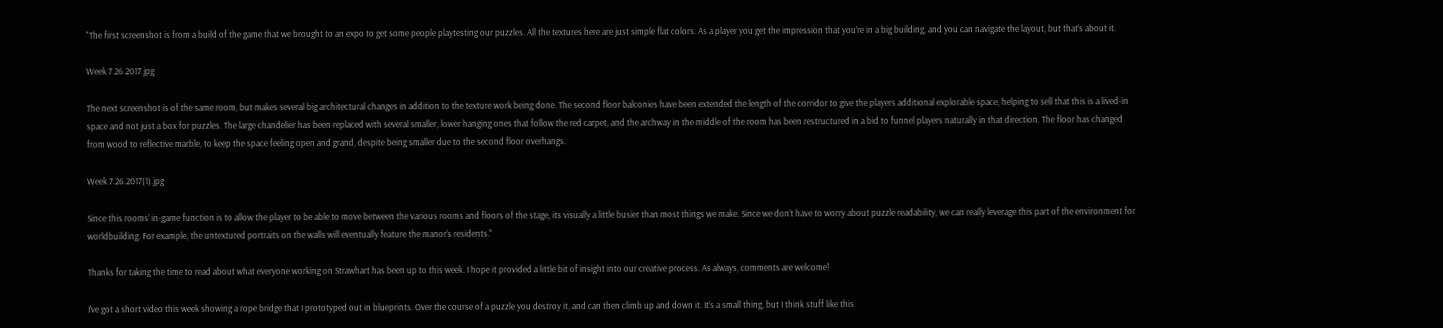"The first screenshot is from a build of the game that we brought to an expo to get some people playtesting our puzzles. All the textures here are just simple flat colors. As a player you get the impression that you’re in a big building, and you can navigate the layout, but that’s about it.

Week 7.26.2017.jpg

The next screenshot is of the same room, but makes several big architectural changes in addition to the texture work being done. The second floor balconies have been extended the length of the corridor to give the players additional explorable space, helping to sell that this is a lived-in space and not just a box for puzzles. The large chandelier has been replaced with several smaller, lower hanging ones that follow the red carpet, and the archway in the middle of the room has been restructured in a bid to funnel players naturally in that direction. The floor has changed from wood to reflective marble, to keep the space feeling open and grand, despite being smaller due to the second floor overhangs.

Week 7.26.2017(1).jpg

Since this rooms’ in-game function is to allow the player to be able to move between the various rooms and floors of the stage, its visually a little busier than most things we make. Since we don’t have to worry about puzzle readability, we can really leverage this part of the environment for worldbuilding. For example, the untextured portraits on the walls will eventually feature the manor’s residents."

Thanks for taking the time to read about what everyone working on Strawhart has been up to this week. I hope it provided a little bit of insight into our creative process. As always, comments are welcome!

I’ve got a short video this week showing a rope bridge that I prototyped out in blueprints. Over the course of a puzzle you destroy it, and can then climb up and down it. It’s a small thing, but I think stuff like this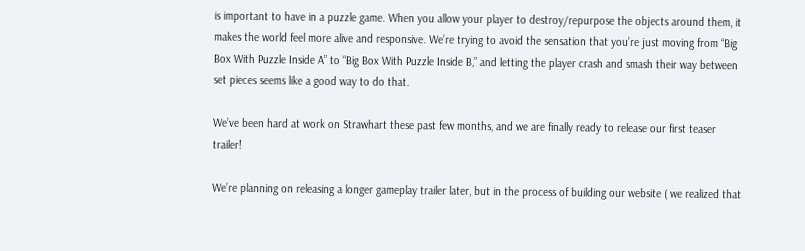is important to have in a puzzle game. When you allow your player to destroy/repurpose the objects around them, it makes the world feel more alive and responsive. We’re trying to avoid the sensation that you’re just moving from “Big Box With Puzzle Inside A” to “Big Box With Puzzle Inside B,” and letting the player crash and smash their way between set pieces seems like a good way to do that.

We’ve been hard at work on Strawhart these past few months, and we are finally ready to release our first teaser trailer!

We’re planning on releasing a longer gameplay trailer later, but in the process of building our website ( we realized that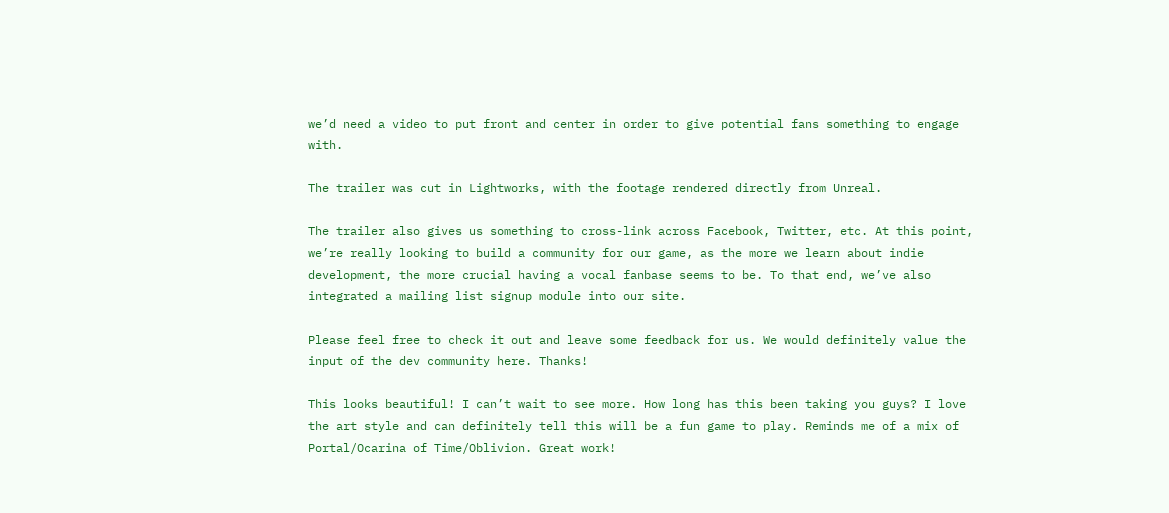we’d need a video to put front and center in order to give potential fans something to engage with.

The trailer was cut in Lightworks, with the footage rendered directly from Unreal.

The trailer also gives us something to cross-link across Facebook, Twitter, etc. At this point, we’re really looking to build a community for our game, as the more we learn about indie development, the more crucial having a vocal fanbase seems to be. To that end, we’ve also integrated a mailing list signup module into our site.

Please feel free to check it out and leave some feedback for us. We would definitely value the input of the dev community here. Thanks!

This looks beautiful! I can’t wait to see more. How long has this been taking you guys? I love the art style and can definitely tell this will be a fun game to play. Reminds me of a mix of Portal/Ocarina of Time/Oblivion. Great work!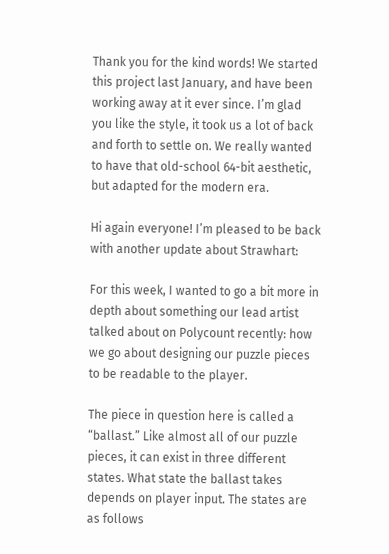Thank you for the kind words! We started this project last January, and have been working away at it ever since. I’m glad you like the style, it took us a lot of back and forth to settle on. We really wanted to have that old-school 64-bit aesthetic, but adapted for the modern era.

Hi again everyone! I’m pleased to be back with another update about Strawhart:

For this week, I wanted to go a bit more in depth about something our lead artist talked about on Polycount recently: how we go about designing our puzzle pieces to be readable to the player.

The piece in question here is called a “ballast.” Like almost all of our puzzle pieces, it can exist in three different states. What state the ballast takes depends on player input. The states are as follows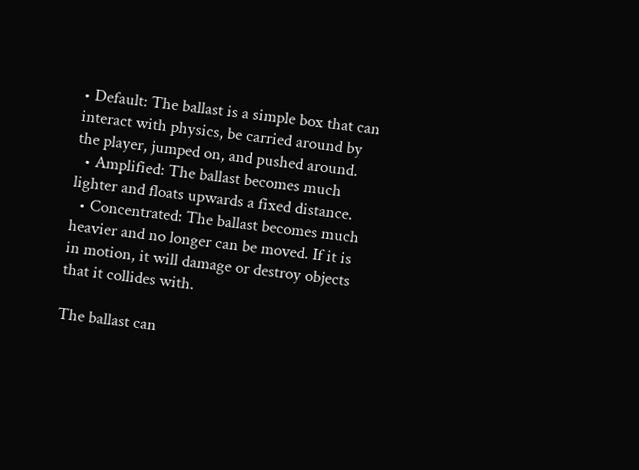• Default: The ballast is a simple box that can interact with physics, be carried around by the player, jumped on, and pushed around.
  • Amplified: The ballast becomes much lighter and floats upwards a fixed distance.
  • Concentrated: The ballast becomes much heavier and no longer can be moved. If it is in motion, it will damage or destroy objects that it collides with.

The ballast can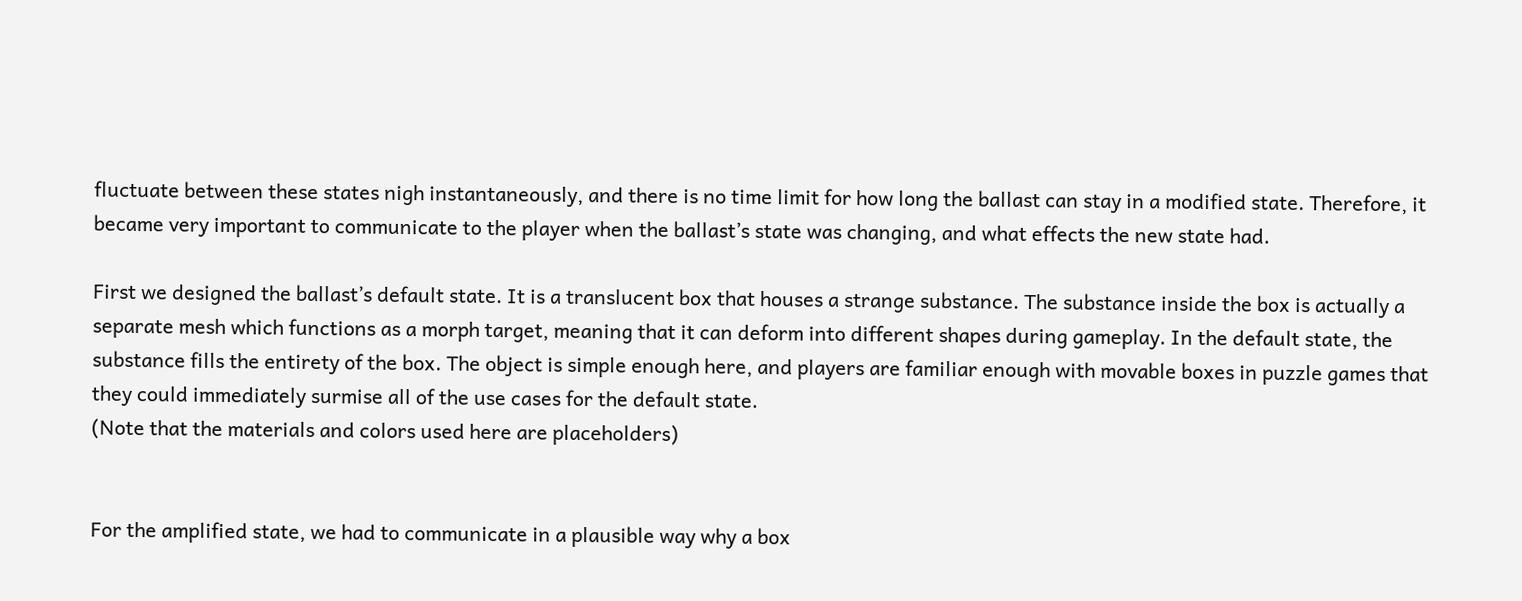fluctuate between these states nigh instantaneously, and there is no time limit for how long the ballast can stay in a modified state. Therefore, it became very important to communicate to the player when the ballast’s state was changing, and what effects the new state had.

First we designed the ballast’s default state. It is a translucent box that houses a strange substance. The substance inside the box is actually a separate mesh which functions as a morph target, meaning that it can deform into different shapes during gameplay. In the default state, the substance fills the entirety of the box. The object is simple enough here, and players are familiar enough with movable boxes in puzzle games that they could immediately surmise all of the use cases for the default state.
(Note that the materials and colors used here are placeholders)


For the amplified state, we had to communicate in a plausible way why a box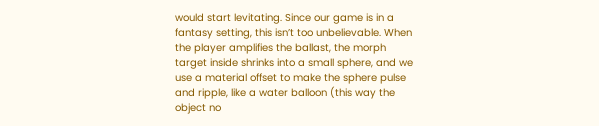would start levitating. Since our game is in a fantasy setting, this isn’t too unbelievable. When the player amplifies the ballast, the morph target inside shrinks into a small sphere, and we use a material offset to make the sphere pulse and ripple, like a water balloon (this way the object no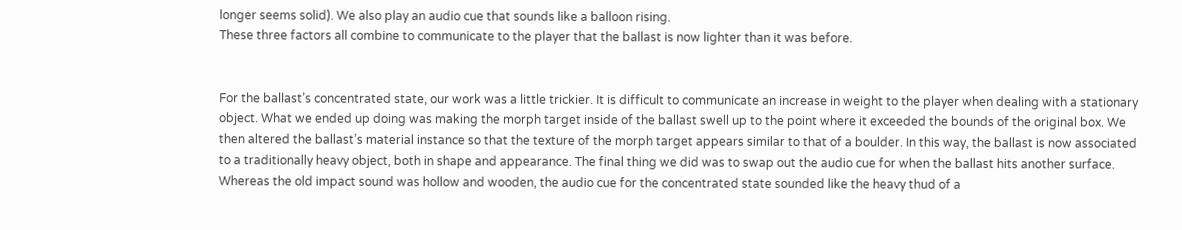longer seems solid). We also play an audio cue that sounds like a balloon rising.
These three factors all combine to communicate to the player that the ballast is now lighter than it was before.


For the ballast’s concentrated state, our work was a little trickier. It is difficult to communicate an increase in weight to the player when dealing with a stationary object. What we ended up doing was making the morph target inside of the ballast swell up to the point where it exceeded the bounds of the original box. We then altered the ballast’s material instance so that the texture of the morph target appears similar to that of a boulder. In this way, the ballast is now associated to a traditionally heavy object, both in shape and appearance. The final thing we did was to swap out the audio cue for when the ballast hits another surface. Whereas the old impact sound was hollow and wooden, the audio cue for the concentrated state sounded like the heavy thud of a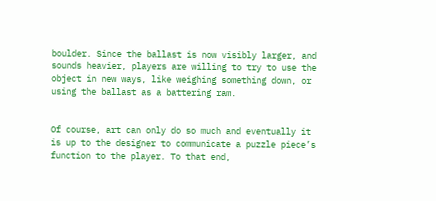boulder. Since the ballast is now visibly larger, and sounds heavier, players are willing to try to use the object in new ways, like weighing something down, or using the ballast as a battering ram.


Of course, art can only do so much and eventually it is up to the designer to communicate a puzzle piece’s function to the player. To that end,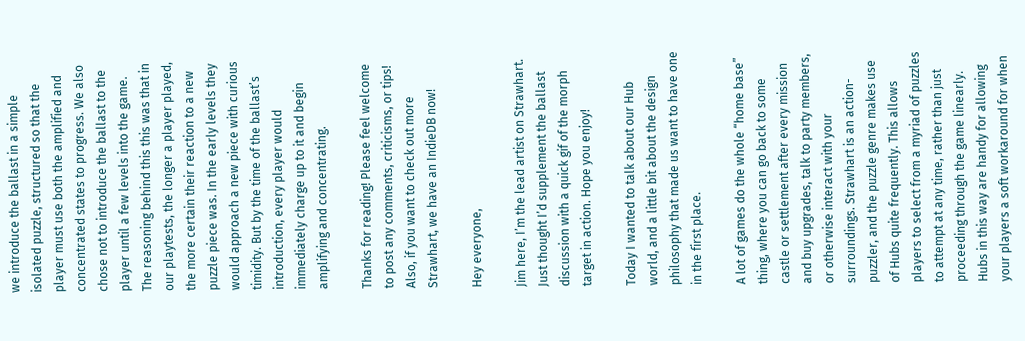we introduce the ballast in a simple isolated puzzle, structured so that the player must use both the amplified and concentrated states to progress. We also chose not to introduce the ballast to the player until a few levels into the game. The reasoning behind this this was that in our playtests, the longer a player played, the more certain their reaction to a new puzzle piece was. In the early levels they would approach a new piece with curious timidity. But by the time of the ballast’s introduction, every player would immediately charge up to it and begin amplifying and concentrating.

Thanks for reading! Please feel welcome to post any comments, criticisms, or tips! Also, if you want to check out more Strawhart, we have an IndieDB now!

Hey everyone,

Jim here, I’m the lead artist on Strawhart. Just thought I’d supplement the ballast discussion with a quick gif of the morph target in action. Hope you enjoy!

Today I wanted to talk about our Hub world, and a little bit about the design philosophy that made us want to have one in the first place.

A lot of games do the whole “home base” thing, where you can go back to some castle or settlement after every mission and buy upgrades, talk to party members, or otherwise interact with your surroundings. Strawhart is an action-puzzler, and the puzzle genre makes use of Hubs quite frequently. This allows players to select from a myriad of puzzles to attempt at any time, rather than just proceeding through the game linearly. Hubs in this way are handy for allowing your players a soft workaround for when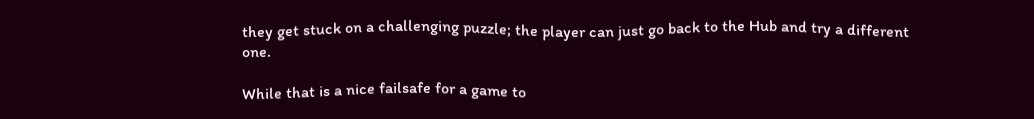they get stuck on a challenging puzzle; the player can just go back to the Hub and try a different one.

While that is a nice failsafe for a game to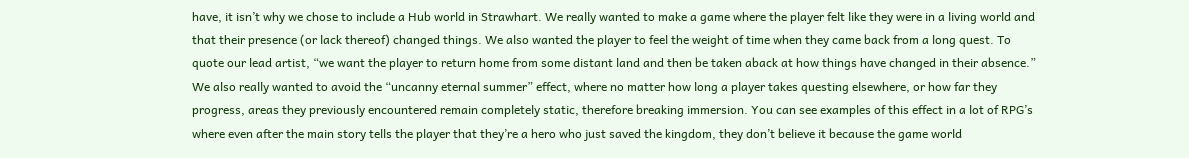have, it isn’t why we chose to include a Hub world in Strawhart. We really wanted to make a game where the player felt like they were in a living world and that their presence (or lack thereof) changed things. We also wanted the player to feel the weight of time when they came back from a long quest. To quote our lead artist, “we want the player to return home from some distant land and then be taken aback at how things have changed in their absence.” We also really wanted to avoid the “uncanny eternal summer” effect, where no matter how long a player takes questing elsewhere, or how far they progress, areas they previously encountered remain completely static, therefore breaking immersion. You can see examples of this effect in a lot of RPG’s where even after the main story tells the player that they’re a hero who just saved the kingdom, they don’t believe it because the game world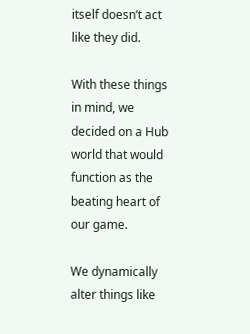itself doesn’t act like they did.

With these things in mind, we decided on a Hub world that would function as the beating heart of our game.

We dynamically alter things like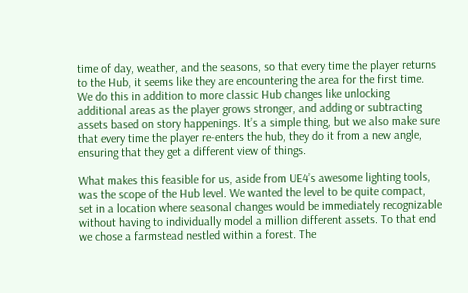time of day, weather, and the seasons, so that every time the player returns to the Hub, it seems like they are encountering the area for the first time. We do this in addition to more classic Hub changes like unlocking additional areas as the player grows stronger, and adding or subtracting assets based on story happenings. It’s a simple thing, but we also make sure that every time the player re-enters the hub, they do it from a new angle, ensuring that they get a different view of things.

What makes this feasible for us, aside from UE4’s awesome lighting tools, was the scope of the Hub level. We wanted the level to be quite compact, set in a location where seasonal changes would be immediately recognizable without having to individually model a million different assets. To that end we chose a farmstead nestled within a forest. The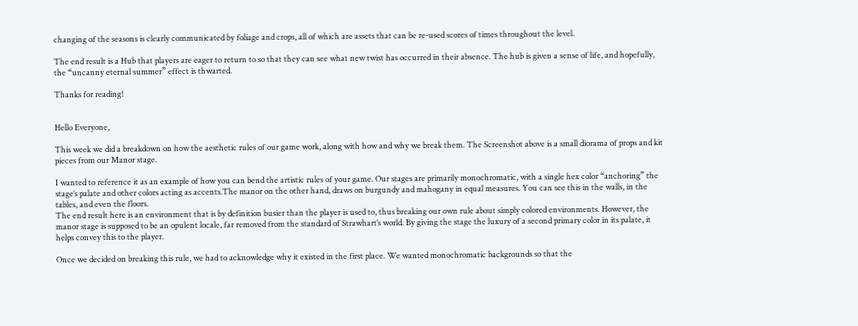changing of the seasons is clearly communicated by foliage and crops, all of which are assets that can be re-used scores of times throughout the level.

The end result is a Hub that players are eager to return to so that they can see what new twist has occurred in their absence. The hub is given a sense of life, and hopefully, the “uncanny eternal summer” effect is thwarted.

Thanks for reading!


Hello Everyone,

This week we did a breakdown on how the aesthetic rules of our game work, along with how and why we break them. The Screenshot above is a small diorama of props and kit pieces from our Manor stage.

I wanted to reference it as an example of how you can bend the artistic rules of your game. Our stages are primarily monochromatic, with a single hex color “anchoring” the stage’s palate and other colors acting as accents.The manor on the other hand, draws on burgundy and mahogany in equal measures. You can see this in the walls, in the tables, and even the floors.
The end result here is an environment that is by definition busier than the player is used to, thus breaking our own rule about simply colored environments. However, the manor stage is supposed to be an opulent locale, far removed from the standard of Strawhart’s world. By giving the stage the luxury of a second primary color in its palate, it helps convey this to the player.

Once we decided on breaking this rule, we had to acknowledge why it existed in the first place. We wanted monochromatic backgrounds so that the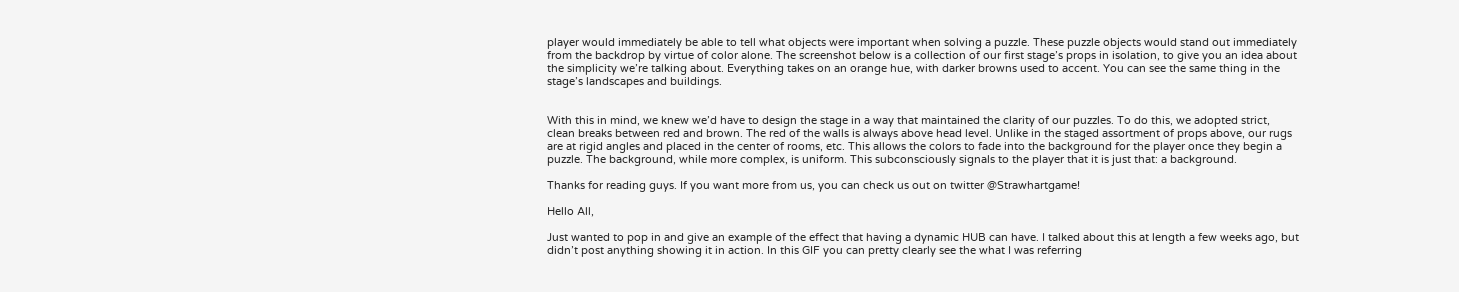player would immediately be able to tell what objects were important when solving a puzzle. These puzzle objects would stand out immediately from the backdrop by virtue of color alone. The screenshot below is a collection of our first stage’s props in isolation, to give you an idea about the simplicity we’re talking about. Everything takes on an orange hue, with darker browns used to accent. You can see the same thing in the stage’s landscapes and buildings.


With this in mind, we knew we’d have to design the stage in a way that maintained the clarity of our puzzles. To do this, we adopted strict, clean breaks between red and brown. The red of the walls is always above head level. Unlike in the staged assortment of props above, our rugs are at rigid angles and placed in the center of rooms, etc. This allows the colors to fade into the background for the player once they begin a puzzle. The background, while more complex, is uniform. This subconsciously signals to the player that it is just that: a background.

Thanks for reading guys. If you want more from us, you can check us out on twitter @Strawhartgame!

Hello All,

Just wanted to pop in and give an example of the effect that having a dynamic HUB can have. I talked about this at length a few weeks ago, but didn’t post anything showing it in action. In this GIF you can pretty clearly see the what I was referring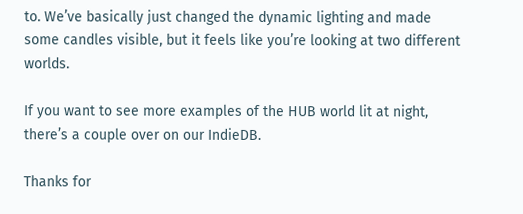to. We’ve basically just changed the dynamic lighting and made some candles visible, but it feels like you’re looking at two different worlds.

If you want to see more examples of the HUB world lit at night, there’s a couple over on our IndieDB.

Thanks for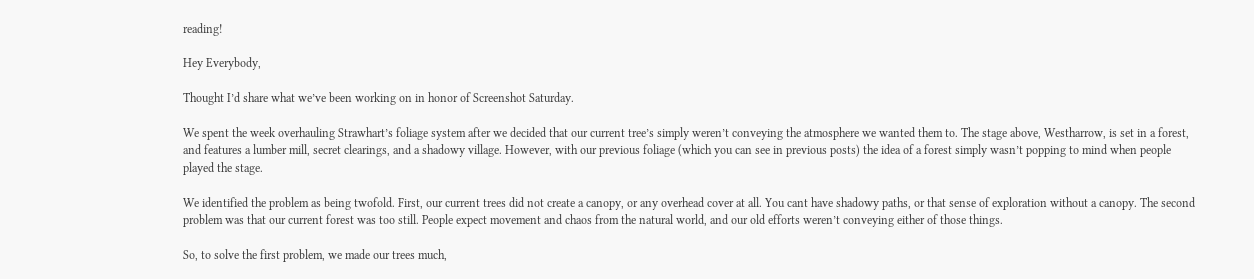reading!

Hey Everybody,

Thought I’d share what we’ve been working on in honor of Screenshot Saturday.

We spent the week overhauling Strawhart’s foliage system after we decided that our current tree’s simply weren’t conveying the atmosphere we wanted them to. The stage above, Westharrow, is set in a forest, and features a lumber mill, secret clearings, and a shadowy village. However, with our previous foliage (which you can see in previous posts) the idea of a forest simply wasn’t popping to mind when people played the stage.

We identified the problem as being twofold. First, our current trees did not create a canopy, or any overhead cover at all. You cant have shadowy paths, or that sense of exploration without a canopy. The second problem was that our current forest was too still. People expect movement and chaos from the natural world, and our old efforts weren’t conveying either of those things.

So, to solve the first problem, we made our trees much,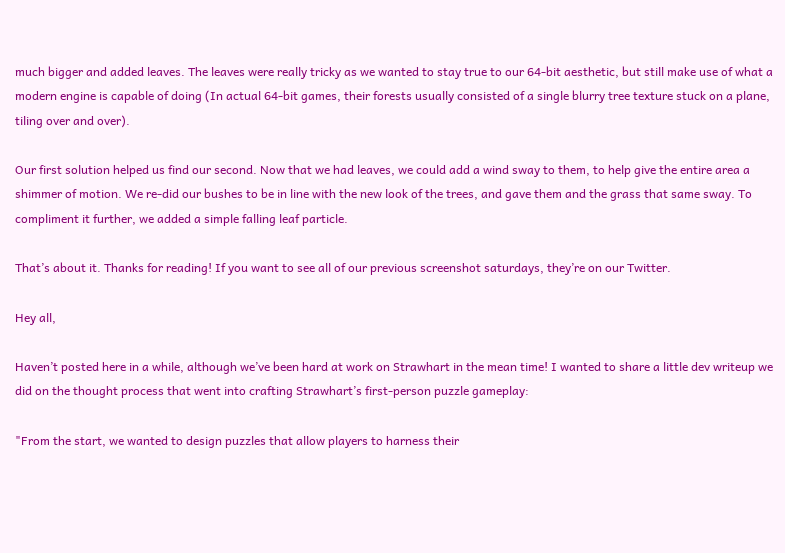much bigger and added leaves. The leaves were really tricky as we wanted to stay true to our 64-bit aesthetic, but still make use of what a modern engine is capable of doing (In actual 64-bit games, their forests usually consisted of a single blurry tree texture stuck on a plane, tiling over and over).

Our first solution helped us find our second. Now that we had leaves, we could add a wind sway to them, to help give the entire area a shimmer of motion. We re-did our bushes to be in line with the new look of the trees, and gave them and the grass that same sway. To compliment it further, we added a simple falling leaf particle.

That’s about it. Thanks for reading! If you want to see all of our previous screenshot saturdays, they’re on our Twitter.

Hey all,

Haven’t posted here in a while, although we’ve been hard at work on Strawhart in the mean time! I wanted to share a little dev writeup we did on the thought process that went into crafting Strawhart’s first-person puzzle gameplay:

"From the start, we wanted to design puzzles that allow players to harness their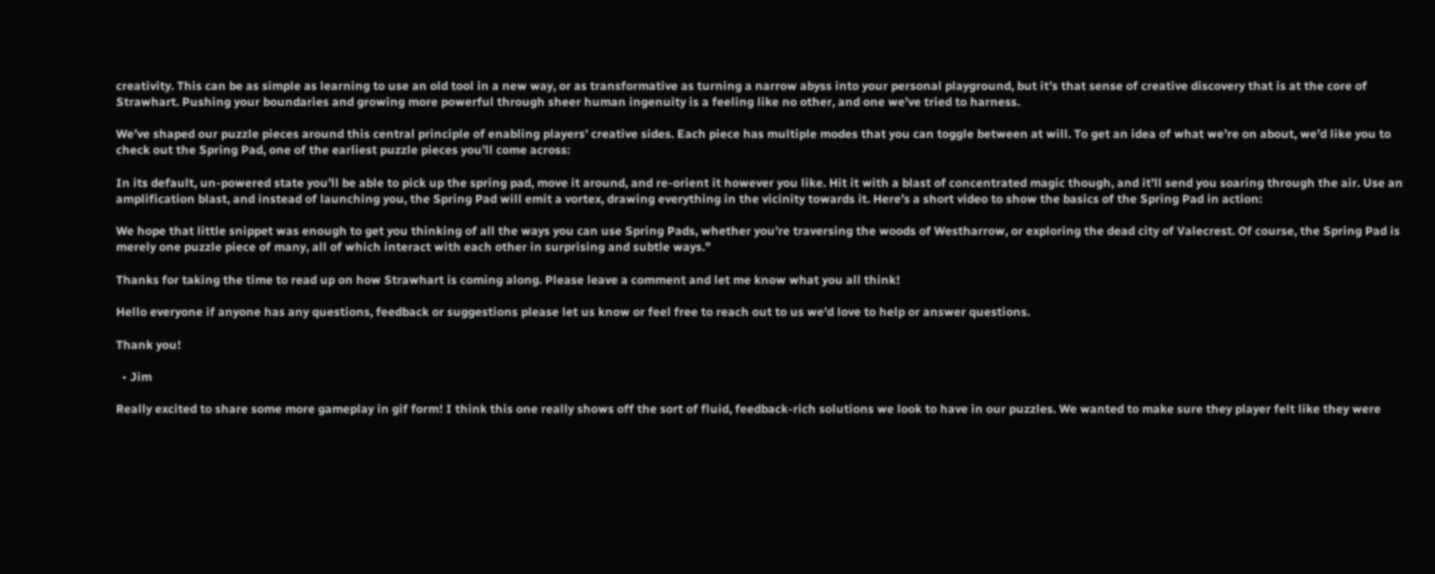creativity. This can be as simple as learning to use an old tool in a new way, or as transformative as turning a narrow abyss into your personal playground, but it’s that sense of creative discovery that is at the core of Strawhart. Pushing your boundaries and growing more powerful through sheer human ingenuity is a feeling like no other, and one we’ve tried to harness.

We’ve shaped our puzzle pieces around this central principle of enabling players’ creative sides. Each piece has multiple modes that you can toggle between at will. To get an idea of what we’re on about, we’d like you to check out the Spring Pad, one of the earliest puzzle pieces you’ll come across:

In its default, un-powered state you’ll be able to pick up the spring pad, move it around, and re-orient it however you like. Hit it with a blast of concentrated magic though, and it’ll send you soaring through the air. Use an amplification blast, and instead of launching you, the Spring Pad will emit a vortex, drawing everything in the vicinity towards it. Here’s a short video to show the basics of the Spring Pad in action:

We hope that little snippet was enough to get you thinking of all the ways you can use Spring Pads, whether you’re traversing the woods of Westharrow, or exploring the dead city of Valecrest. Of course, the Spring Pad is merely one puzzle piece of many, all of which interact with each other in surprising and subtle ways."

Thanks for taking the time to read up on how Strawhart is coming along. Please leave a comment and let me know what you all think!

Hello everyone if anyone has any questions, feedback or suggestions please let us know or feel free to reach out to us we’d love to help or answer questions.

Thank you!

  • Jim

Really excited to share some more gameplay in gif form! I think this one really shows off the sort of fluid, feedback-rich solutions we look to have in our puzzles. We wanted to make sure they player felt like they were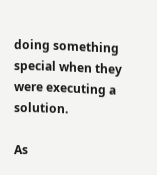doing something special when they were executing a solution.

As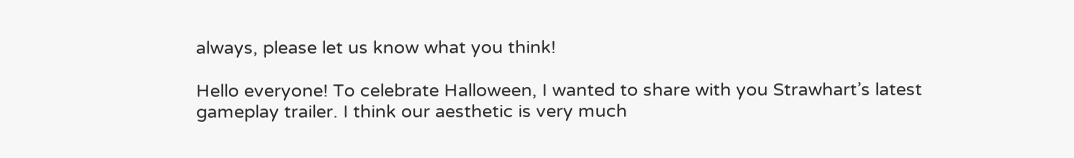always, please let us know what you think!

Hello everyone! To celebrate Halloween, I wanted to share with you Strawhart’s latest gameplay trailer. I think our aesthetic is very much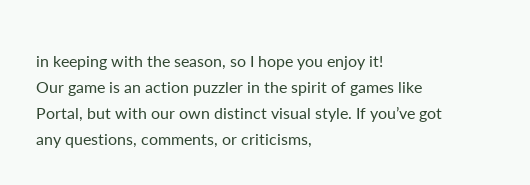in keeping with the season, so I hope you enjoy it!
Our game is an action puzzler in the spirit of games like Portal, but with our own distinct visual style. If you’ve got any questions, comments, or criticisms,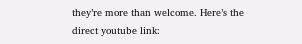they’re more than welcome. Here’s the direct youtube link: